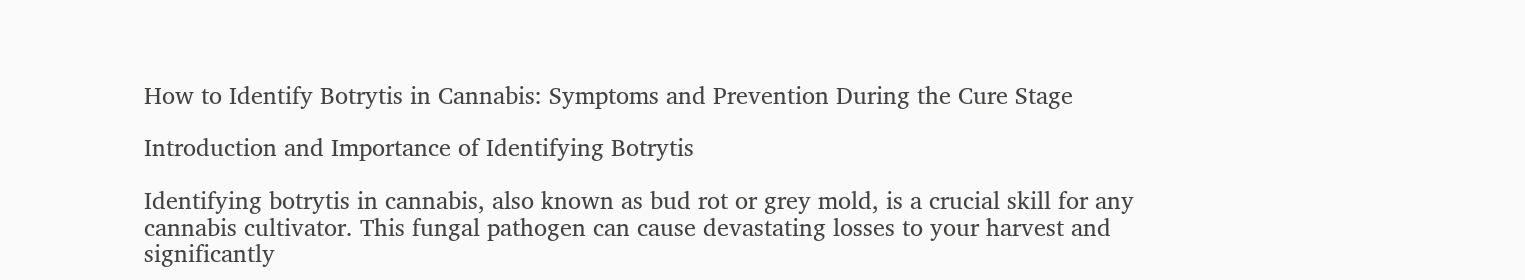How to Identify Botrytis in Cannabis: Symptoms and Prevention During the Cure Stage

Introduction and Importance of Identifying Botrytis

Identifying botrytis in cannabis, also known as bud rot or grey mold, is a crucial skill for any cannabis cultivator. This fungal pathogen can cause devastating losses to your harvest and significantly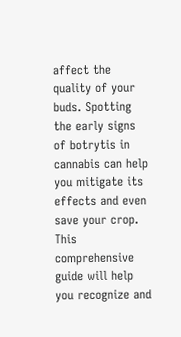affect the quality of your buds. Spotting the early signs of botrytis in cannabis can help you mitigate its effects and even save your crop. This comprehensive guide will help you recognize and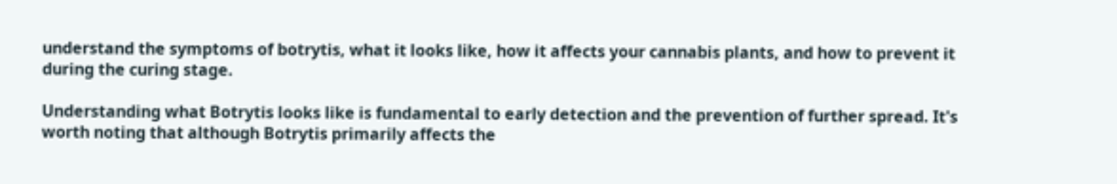understand the symptoms of botrytis, what it looks like, how it affects your cannabis plants, and how to prevent it during the curing stage.

Understanding what Botrytis looks like is fundamental to early detection and the prevention of further spread. It's worth noting that although Botrytis primarily affects the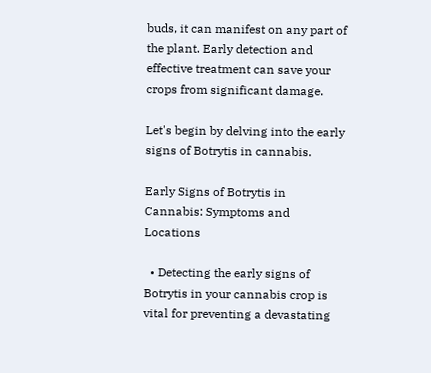buds, it can manifest on any part of the plant. Early detection and effective treatment can save your crops from significant damage.

Let's begin by delving into the early signs of Botrytis in cannabis.

Early Signs of Botrytis in Cannabis: Symptoms and Locations

  • Detecting the early signs of Botrytis in your cannabis crop is vital for preventing a devastating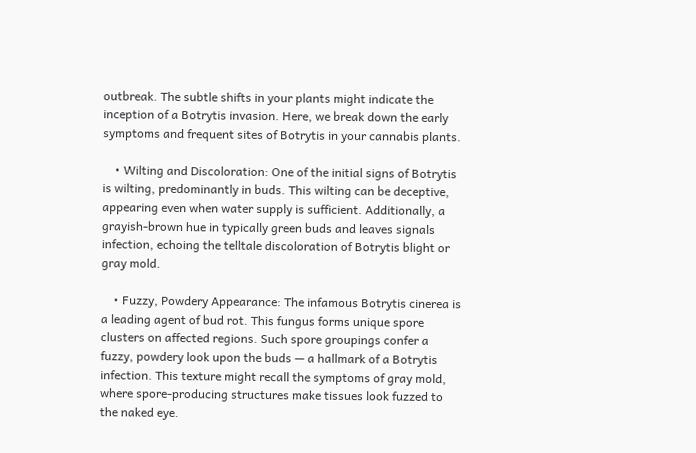outbreak. The subtle shifts in your plants might indicate the inception of a Botrytis invasion. Here, we break down the early symptoms and frequent sites of Botrytis in your cannabis plants.

    • Wilting and Discoloration: One of the initial signs of Botrytis is wilting, predominantly in buds. This wilting can be deceptive, appearing even when water supply is sufficient. Additionally, a grayish-brown hue in typically green buds and leaves signals infection, echoing the telltale discoloration of Botrytis blight or gray mold.

    • Fuzzy, Powdery Appearance: The infamous Botrytis cinerea is a leading agent of bud rot. This fungus forms unique spore clusters on affected regions. Such spore groupings confer a fuzzy, powdery look upon the buds — a hallmark of a Botrytis infection. This texture might recall the symptoms of gray mold, where spore-producing structures make tissues look fuzzed to the naked eye.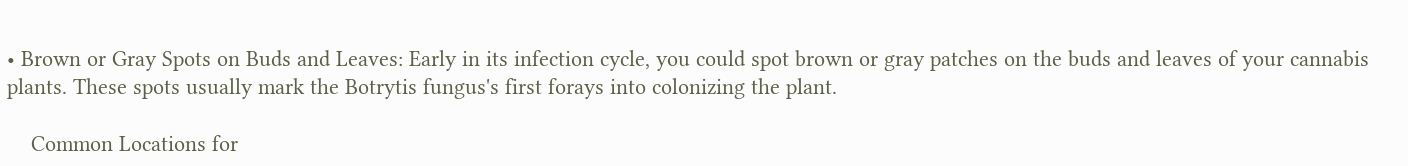• Brown or Gray Spots on Buds and Leaves: Early in its infection cycle, you could spot brown or gray patches on the buds and leaves of your cannabis plants. These spots usually mark the Botrytis fungus's first forays into colonizing the plant.

    Common Locations for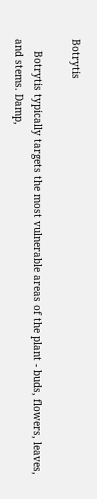Botrytis

    Botrytis typically targets the most vulnerable areas of the plant - buds, flowers, leaves, and stems. Damp,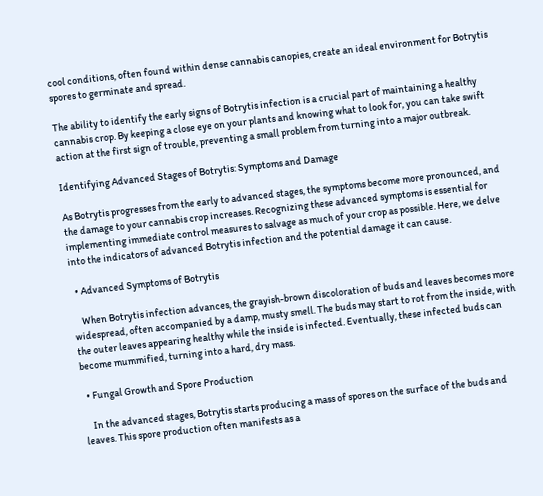cool conditions, often found within dense cannabis canopies, create an ideal environment for Botrytis spores to germinate and spread.

The ability to identify the early signs of Botrytis infection is a crucial part of maintaining a healthy cannabis crop. By keeping a close eye on your plants and knowing what to look for, you can take swift action at the first sign of trouble, preventing a small problem from turning into a major outbreak.

Identifying Advanced Stages of Botrytis: Symptoms and Damage

As Botrytis progresses from the early to advanced stages, the symptoms become more pronounced, and the damage to your cannabis crop increases. Recognizing these advanced symptoms is essential for implementing immediate control measures to salvage as much of your crop as possible. Here, we delve into the indicators of advanced Botrytis infection and the potential damage it can cause.

  • Advanced Symptoms of Botrytis

    When Botrytis infection advances, the grayish-brown discoloration of buds and leaves becomes more widespread, often accompanied by a damp, musty smell. The buds may start to rot from the inside, with the outer leaves appearing healthy while the inside is infected. Eventually, these infected buds can become mummified, turning into a hard, dry mass.

  • Fungal Growth and Spore Production

    In the advanced stages, Botrytis starts producing a mass of spores on the surface of the buds and leaves. This spore production often manifests as a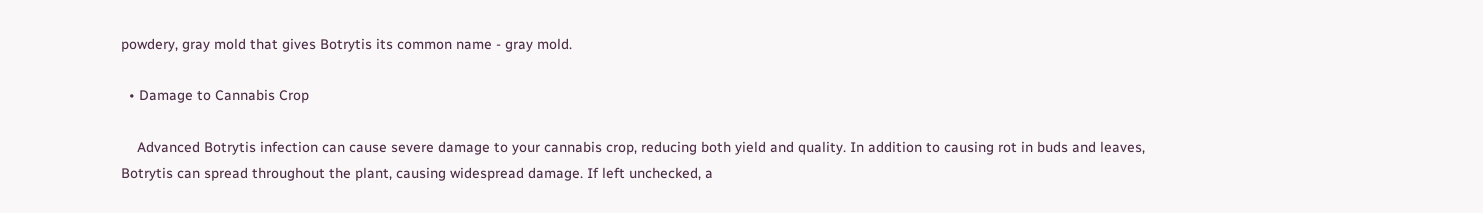powdery, gray mold that gives Botrytis its common name - gray mold.

  • Damage to Cannabis Crop

    Advanced Botrytis infection can cause severe damage to your cannabis crop, reducing both yield and quality. In addition to causing rot in buds and leaves, Botrytis can spread throughout the plant, causing widespread damage. If left unchecked, a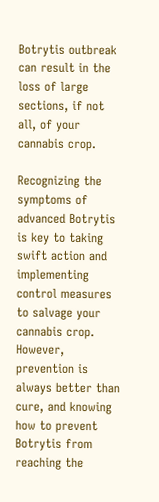Botrytis outbreak can result in the loss of large sections, if not all, of your cannabis crop.

Recognizing the symptoms of advanced Botrytis is key to taking swift action and implementing control measures to salvage your cannabis crop. However, prevention is always better than cure, and knowing how to prevent Botrytis from reaching the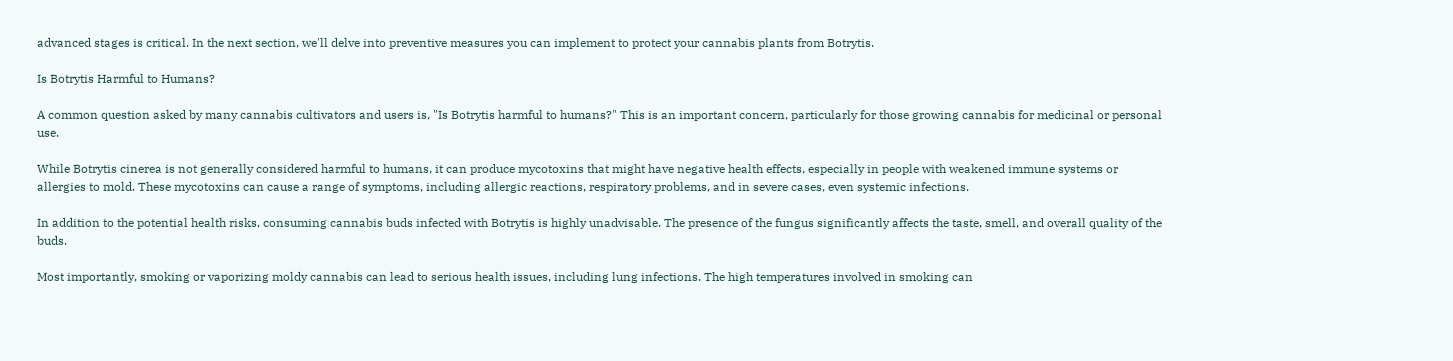advanced stages is critical. In the next section, we'll delve into preventive measures you can implement to protect your cannabis plants from Botrytis.

Is Botrytis Harmful to Humans?

A common question asked by many cannabis cultivators and users is, "Is Botrytis harmful to humans?" This is an important concern, particularly for those growing cannabis for medicinal or personal use.

While Botrytis cinerea is not generally considered harmful to humans, it can produce mycotoxins that might have negative health effects, especially in people with weakened immune systems or allergies to mold. These mycotoxins can cause a range of symptoms, including allergic reactions, respiratory problems, and in severe cases, even systemic infections.

In addition to the potential health risks, consuming cannabis buds infected with Botrytis is highly unadvisable. The presence of the fungus significantly affects the taste, smell, and overall quality of the buds.

Most importantly, smoking or vaporizing moldy cannabis can lead to serious health issues, including lung infections. The high temperatures involved in smoking can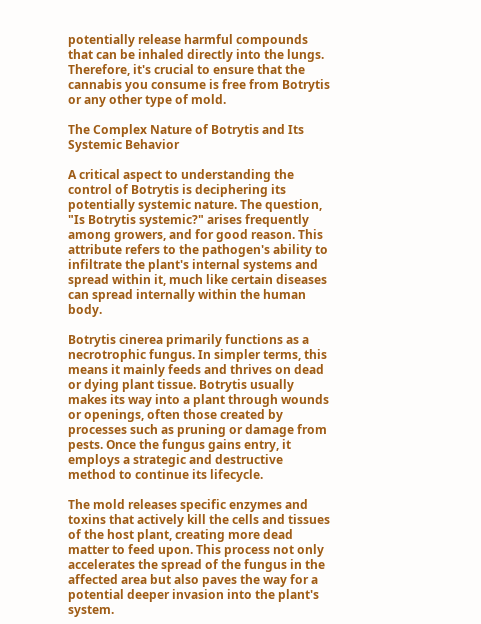potentially release harmful compounds that can be inhaled directly into the lungs. Therefore, it's crucial to ensure that the cannabis you consume is free from Botrytis or any other type of mold.

The Complex Nature of Botrytis and Its Systemic Behavior

A critical aspect to understanding the control of Botrytis is deciphering its potentially systemic nature. The question, "Is Botrytis systemic?" arises frequently among growers, and for good reason. This attribute refers to the pathogen's ability to infiltrate the plant's internal systems and spread within it, much like certain diseases can spread internally within the human body.

Botrytis cinerea primarily functions as a necrotrophic fungus. In simpler terms, this means it mainly feeds and thrives on dead or dying plant tissue. Botrytis usually makes its way into a plant through wounds or openings, often those created by processes such as pruning or damage from pests. Once the fungus gains entry, it employs a strategic and destructive method to continue its lifecycle.

The mold releases specific enzymes and toxins that actively kill the cells and tissues of the host plant, creating more dead matter to feed upon. This process not only accelerates the spread of the fungus in the affected area but also paves the way for a potential deeper invasion into the plant's system.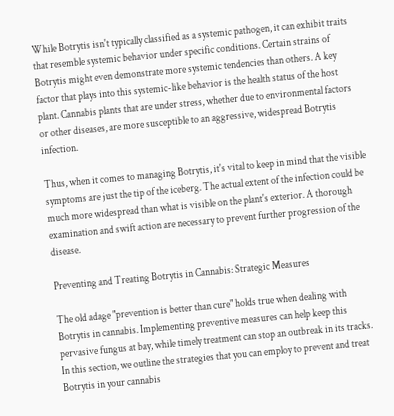While Botrytis isn't typically classified as a systemic pathogen, it can exhibit traits that resemble systemic behavior under specific conditions. Certain strains of Botrytis might even demonstrate more systemic tendencies than others. A key factor that plays into this systemic-like behavior is the health status of the host plant. Cannabis plants that are under stress, whether due to environmental factors or other diseases, are more susceptible to an aggressive, widespread Botrytis infection.

Thus, when it comes to managing Botrytis, it's vital to keep in mind that the visible symptoms are just the tip of the iceberg. The actual extent of the infection could be much more widespread than what is visible on the plant's exterior. A thorough examination and swift action are necessary to prevent further progression of the disease.

Preventing and Treating Botrytis in Cannabis: Strategic Measures

The old adage "prevention is better than cure" holds true when dealing with Botrytis in cannabis. Implementing preventive measures can help keep this pervasive fungus at bay, while timely treatment can stop an outbreak in its tracks. In this section, we outline the strategies that you can employ to prevent and treat Botrytis in your cannabis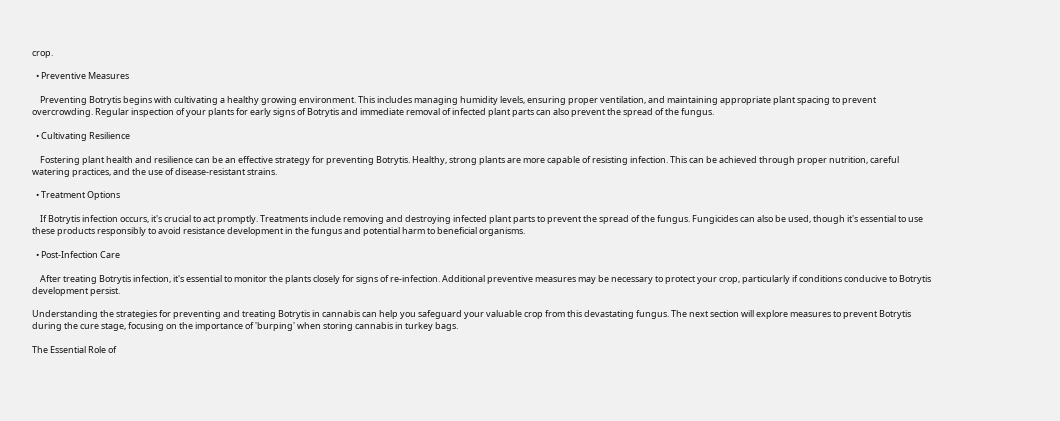crop.

  • Preventive Measures

    Preventing Botrytis begins with cultivating a healthy growing environment. This includes managing humidity levels, ensuring proper ventilation, and maintaining appropriate plant spacing to prevent overcrowding. Regular inspection of your plants for early signs of Botrytis and immediate removal of infected plant parts can also prevent the spread of the fungus.

  • Cultivating Resilience

    Fostering plant health and resilience can be an effective strategy for preventing Botrytis. Healthy, strong plants are more capable of resisting infection. This can be achieved through proper nutrition, careful watering practices, and the use of disease-resistant strains.

  • Treatment Options

    If Botrytis infection occurs, it's crucial to act promptly. Treatments include removing and destroying infected plant parts to prevent the spread of the fungus. Fungicides can also be used, though it's essential to use these products responsibly to avoid resistance development in the fungus and potential harm to beneficial organisms.

  • Post-Infection Care

    After treating Botrytis infection, it's essential to monitor the plants closely for signs of re-infection. Additional preventive measures may be necessary to protect your crop, particularly if conditions conducive to Botrytis development persist.

Understanding the strategies for preventing and treating Botrytis in cannabis can help you safeguard your valuable crop from this devastating fungus. The next section will explore measures to prevent Botrytis during the cure stage, focusing on the importance of 'burping' when storing cannabis in turkey bags.

The Essential Role of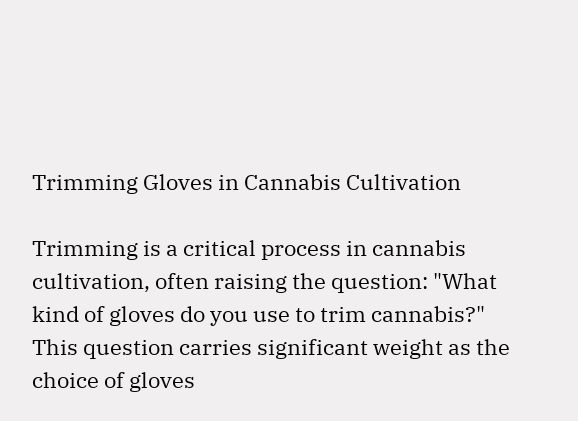Trimming Gloves in Cannabis Cultivation

Trimming is a critical process in cannabis cultivation, often raising the question: "What kind of gloves do you use to trim cannabis?" This question carries significant weight as the choice of gloves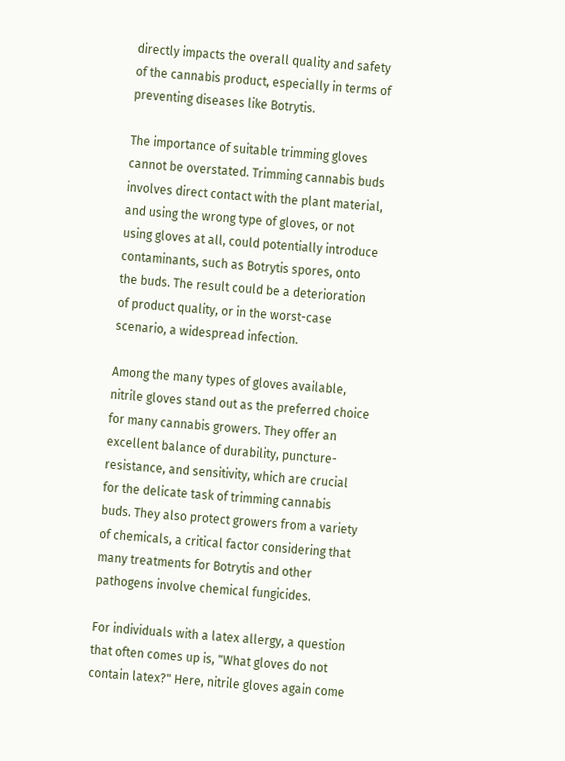directly impacts the overall quality and safety of the cannabis product, especially in terms of preventing diseases like Botrytis.

The importance of suitable trimming gloves cannot be overstated. Trimming cannabis buds involves direct contact with the plant material, and using the wrong type of gloves, or not using gloves at all, could potentially introduce contaminants, such as Botrytis spores, onto the buds. The result could be a deterioration of product quality, or in the worst-case scenario, a widespread infection.

Among the many types of gloves available, nitrile gloves stand out as the preferred choice for many cannabis growers. They offer an excellent balance of durability, puncture-resistance, and sensitivity, which are crucial for the delicate task of trimming cannabis buds. They also protect growers from a variety of chemicals, a critical factor considering that many treatments for Botrytis and other pathogens involve chemical fungicides.

For individuals with a latex allergy, a question that often comes up is, "What gloves do not contain latex?" Here, nitrile gloves again come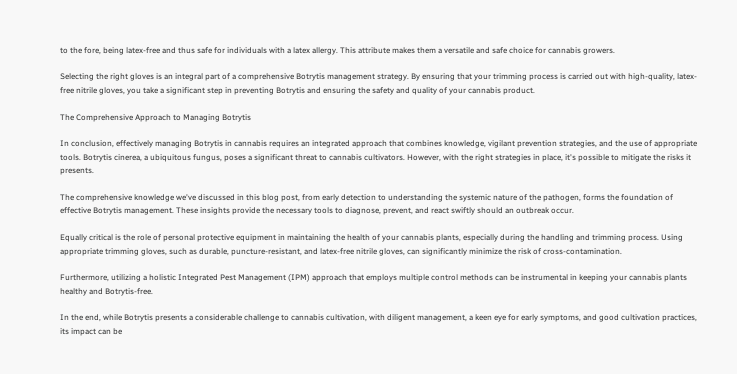to the fore, being latex-free and thus safe for individuals with a latex allergy. This attribute makes them a versatile and safe choice for cannabis growers.

Selecting the right gloves is an integral part of a comprehensive Botrytis management strategy. By ensuring that your trimming process is carried out with high-quality, latex-free nitrile gloves, you take a significant step in preventing Botrytis and ensuring the safety and quality of your cannabis product.

The Comprehensive Approach to Managing Botrytis

In conclusion, effectively managing Botrytis in cannabis requires an integrated approach that combines knowledge, vigilant prevention strategies, and the use of appropriate tools. Botrytis cinerea, a ubiquitous fungus, poses a significant threat to cannabis cultivators. However, with the right strategies in place, it's possible to mitigate the risks it presents.

The comprehensive knowledge we've discussed in this blog post, from early detection to understanding the systemic nature of the pathogen, forms the foundation of effective Botrytis management. These insights provide the necessary tools to diagnose, prevent, and react swiftly should an outbreak occur.

Equally critical is the role of personal protective equipment in maintaining the health of your cannabis plants, especially during the handling and trimming process. Using appropriate trimming gloves, such as durable, puncture-resistant, and latex-free nitrile gloves, can significantly minimize the risk of cross-contamination.

Furthermore, utilizing a holistic Integrated Pest Management (IPM) approach that employs multiple control methods can be instrumental in keeping your cannabis plants healthy and Botrytis-free.

In the end, while Botrytis presents a considerable challenge to cannabis cultivation, with diligent management, a keen eye for early symptoms, and good cultivation practices, its impact can be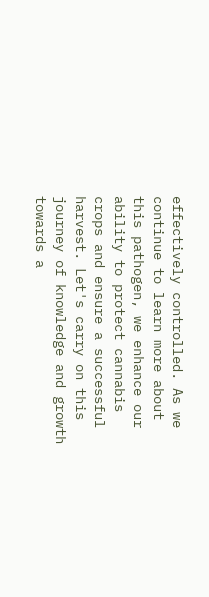effectively controlled. As we continue to learn more about this pathogen, we enhance our ability to protect cannabis crops and ensure a successful harvest. Let's carry on this journey of knowledge and growth towards a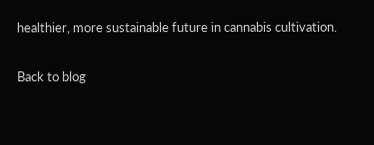healthier, more sustainable future in cannabis cultivation.

Back to blog